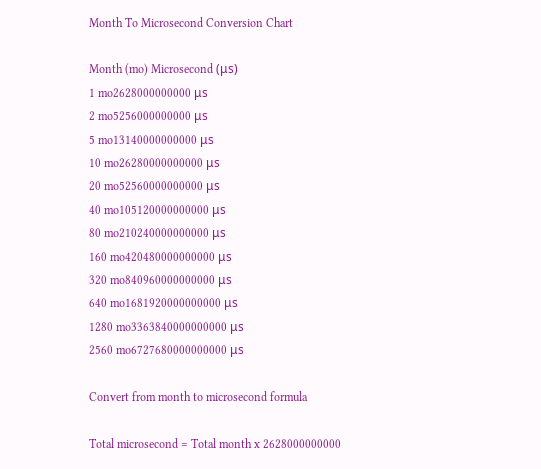Month To Microsecond Conversion Chart

Month (mo) Microsecond (μs)
1 mo2628000000000 μs
2 mo5256000000000 μs
5 mo13140000000000 μs
10 mo26280000000000 μs
20 mo52560000000000 μs
40 mo105120000000000 μs
80 mo210240000000000 μs
160 mo420480000000000 μs
320 mo840960000000000 μs
640 mo1681920000000000 μs
1280 mo3363840000000000 μs
2560 mo6727680000000000 μs

Convert from month to microsecond formula

Total microsecond = Total month x 2628000000000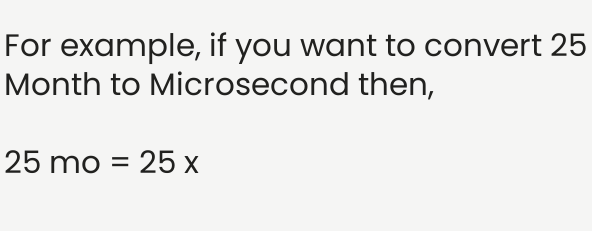For example, if you want to convert 25 Month to Microsecond then,

25 mo = 25 x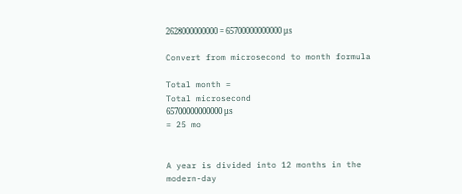2628000000000 = 65700000000000 μs

Convert from microsecond to month formula

Total month =
Total microsecond
65700000000000 μs
= 25 mo


A year is divided into 12 months in the modern-day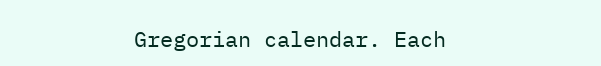Gregorian calendar. Each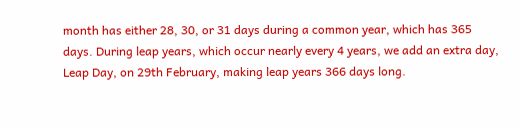month has either 28, 30, or 31 days during a common year, which has 365 days. During leap years, which occur nearly every 4 years, we add an extra day, Leap Day, on 29th February, making leap years 366 days long.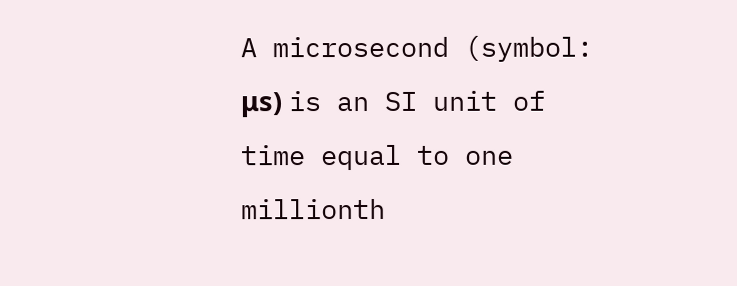A microsecond (symbol: μs) is an SI unit of time equal to one millionth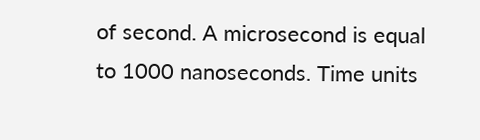of second. A microsecond is equal to 1000 nanoseconds. Time units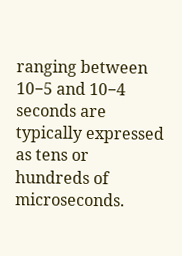ranging between 10−5 and 10−4 seconds are typically expressed as tens or hundreds of microseconds.